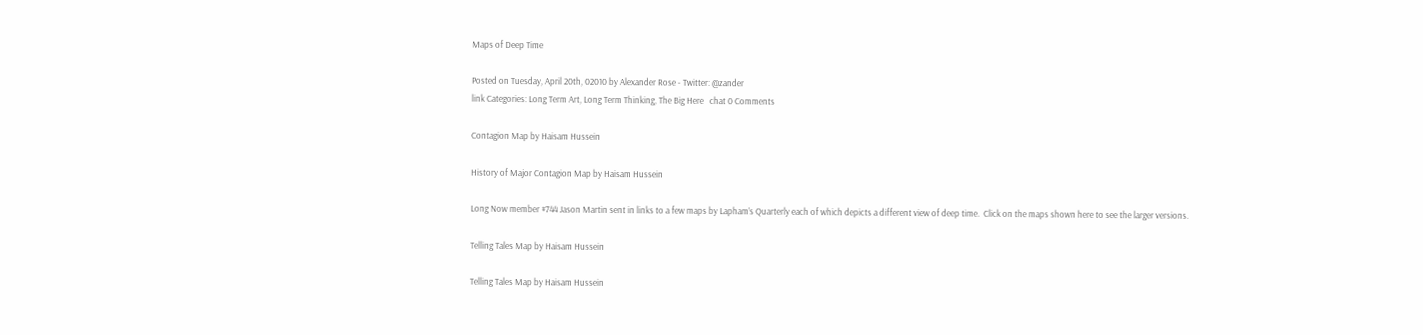Maps of Deep Time

Posted on Tuesday, April 20th, 02010 by Alexander Rose - Twitter: @zander
link Categories: Long Term Art, Long Term Thinking, The Big Here   chat 0 Comments

Contagion Map by Haisam Hussein

History of Major Contagion Map by Haisam Hussein

Long Now member #744 Jason Martin sent in links to a few maps by Lapham’s Quarterly each of which depicts a different view of deep time.  Click on the maps shown here to see the larger versions.

Telling Tales Map by Haisam Hussein

Telling Tales Map by Haisam Hussein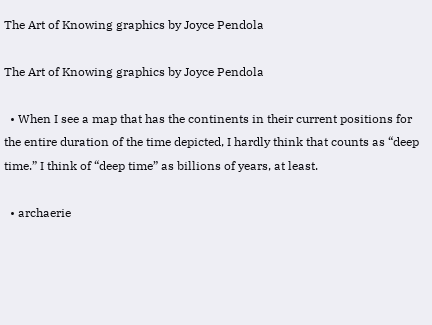The Art of Knowing graphics by Joyce Pendola

The Art of Knowing graphics by Joyce Pendola

  • When I see a map that has the continents in their current positions for the entire duration of the time depicted, I hardly think that counts as “deep time.” I think of “deep time” as billions of years, at least.

  • archaerie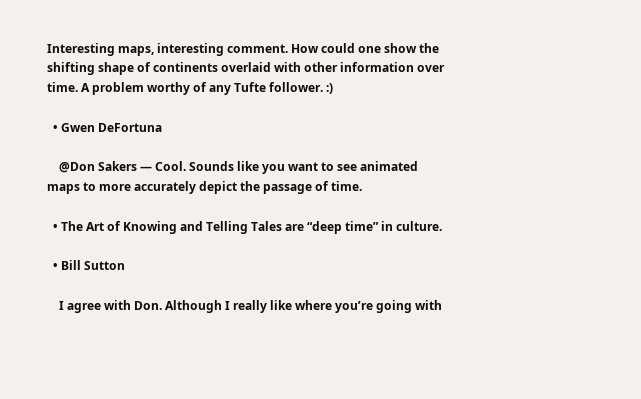Interesting maps, interesting comment. How could one show the shifting shape of continents overlaid with other information over time. A problem worthy of any Tufte follower. :)

  • Gwen DeFortuna

    @Don Sakers — Cool. Sounds like you want to see animated maps to more accurately depict the passage of time.

  • The Art of Knowing and Telling Tales are “deep time” in culture.

  • Bill Sutton

    I agree with Don. Although I really like where you’re going with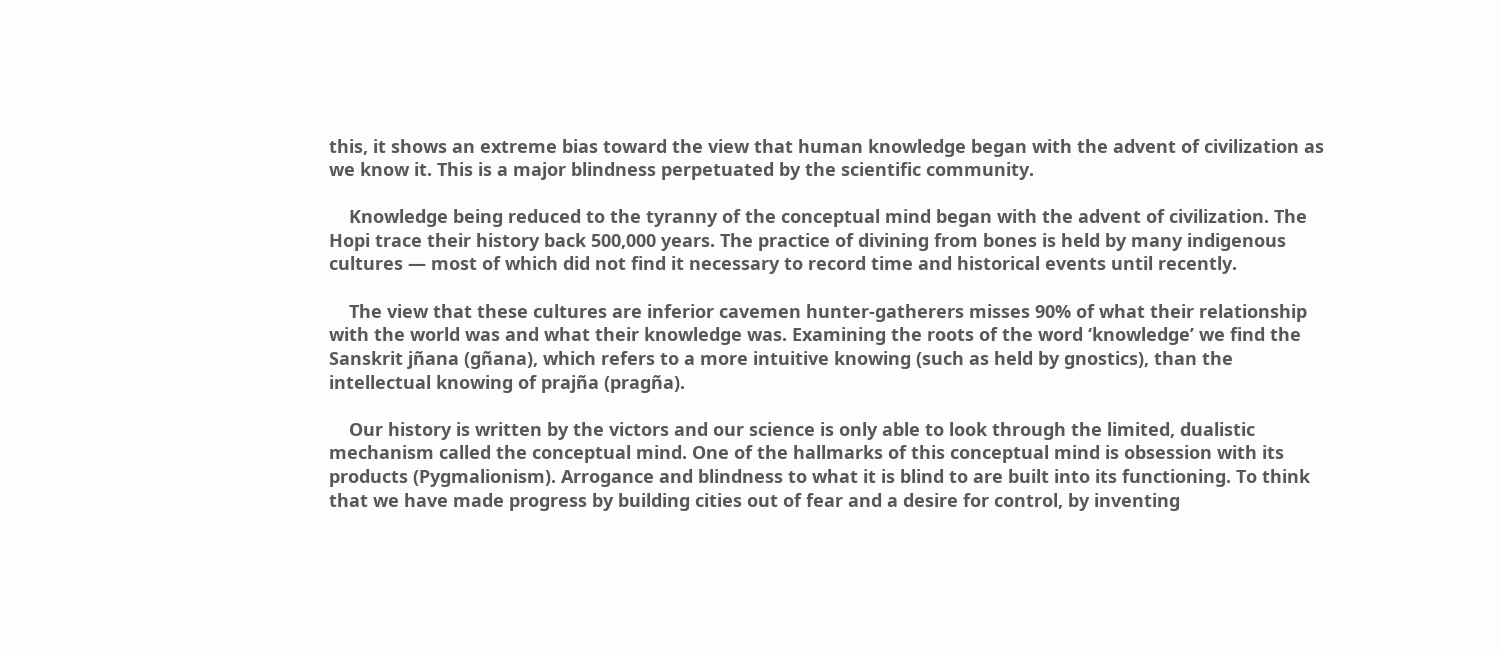this, it shows an extreme bias toward the view that human knowledge began with the advent of civilization as we know it. This is a major blindness perpetuated by the scientific community.

    Knowledge being reduced to the tyranny of the conceptual mind began with the advent of civilization. The Hopi trace their history back 500,000 years. The practice of divining from bones is held by many indigenous cultures — most of which did not find it necessary to record time and historical events until recently.

    The view that these cultures are inferior cavemen hunter-gatherers misses 90% of what their relationship with the world was and what their knowledge was. Examining the roots of the word ‘knowledge’ we find the Sanskrit jñana (gñana), which refers to a more intuitive knowing (such as held by gnostics), than the intellectual knowing of prajña (pragña).

    Our history is written by the victors and our science is only able to look through the limited, dualistic mechanism called the conceptual mind. One of the hallmarks of this conceptual mind is obsession with its products (Pygmalionism). Arrogance and blindness to what it is blind to are built into its functioning. To think that we have made progress by building cities out of fear and a desire for control, by inventing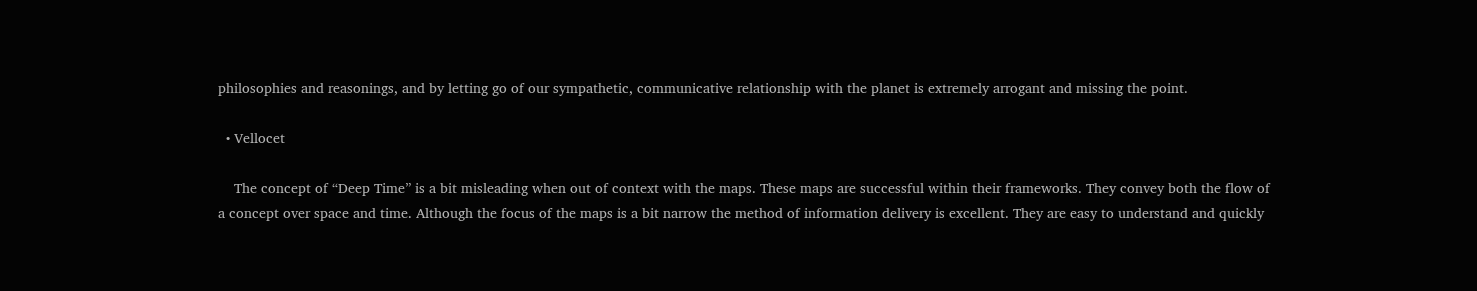philosophies and reasonings, and by letting go of our sympathetic, communicative relationship with the planet is extremely arrogant and missing the point.

  • Vellocet

    The concept of “Deep Time” is a bit misleading when out of context with the maps. These maps are successful within their frameworks. They convey both the flow of a concept over space and time. Although the focus of the maps is a bit narrow the method of information delivery is excellent. They are easy to understand and quickly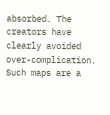absorbed. The creators have clearly avoided over-complication. Such maps are a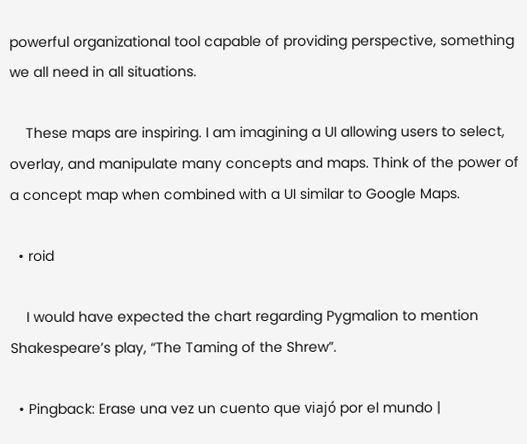powerful organizational tool capable of providing perspective, something we all need in all situations.

    These maps are inspiring. I am imagining a UI allowing users to select, overlay, and manipulate many concepts and maps. Think of the power of a concept map when combined with a UI similar to Google Maps.

  • roid

    I would have expected the chart regarding Pygmalion to mention Shakespeare’s play, “The Taming of the Shrew”.

  • Pingback: Erase una vez un cuento que viajó por el mundo |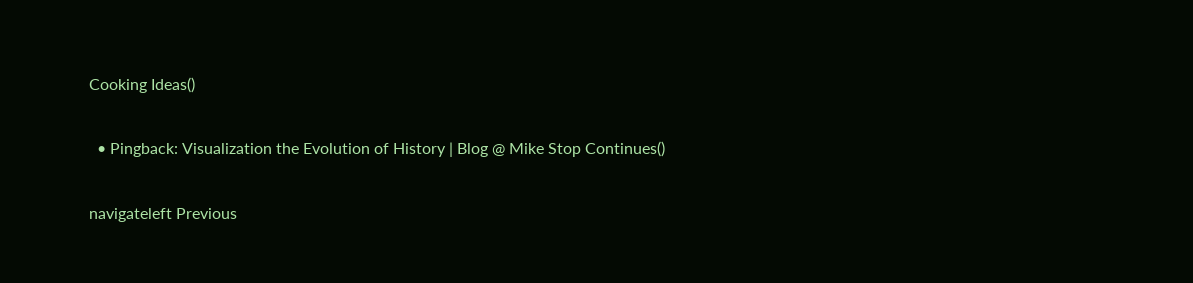Cooking Ideas()

  • Pingback: Visualization the Evolution of History | Blog @ Mike Stop Continues()

navigateleft Previous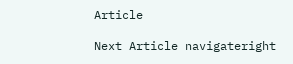Article

Next Article navigateright